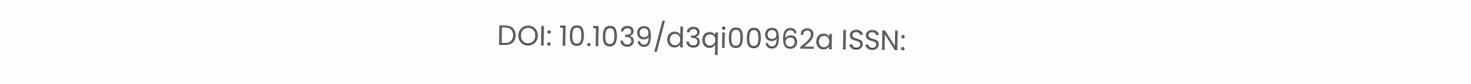DOI: 10.1039/d3qi00962a ISSN: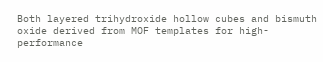Both layered trihydroxide hollow cubes and bismuth oxide derived from MOF templates for high-performance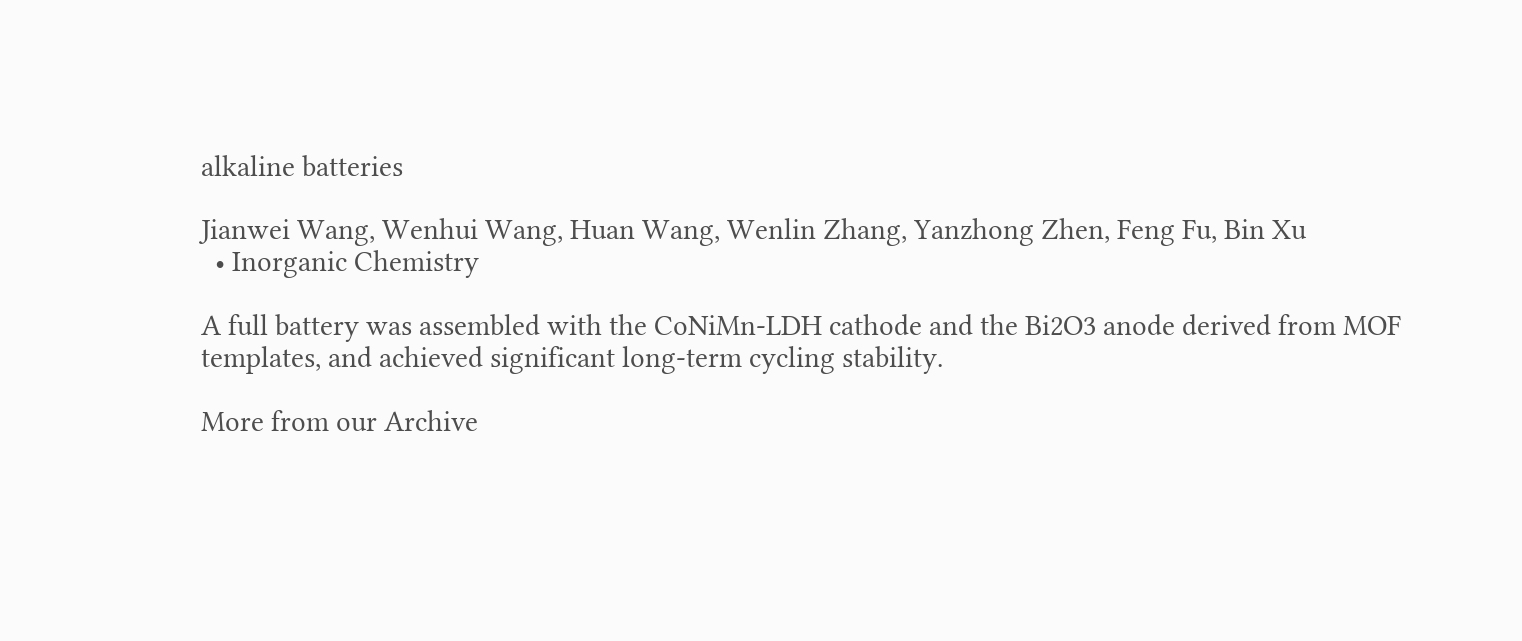alkaline batteries

Jianwei Wang, Wenhui Wang, Huan Wang, Wenlin Zhang, Yanzhong Zhen, Feng Fu, Bin Xu
  • Inorganic Chemistry

A full battery was assembled with the CoNiMn-LDH cathode and the Bi2O3 anode derived from MOF templates, and achieved significant long-term cycling stability.

More from our Archive